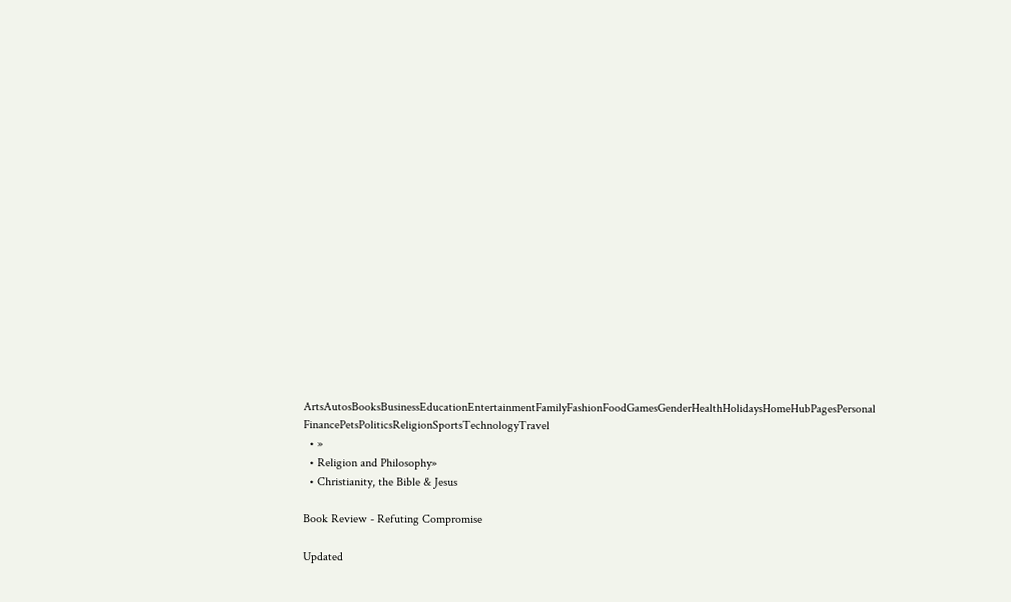ArtsAutosBooksBusinessEducationEntertainmentFamilyFashionFoodGamesGenderHealthHolidaysHomeHubPagesPersonal FinancePetsPoliticsReligionSportsTechnologyTravel
  • »
  • Religion and Philosophy»
  • Christianity, the Bible & Jesus

Book Review - Refuting Compromise

Updated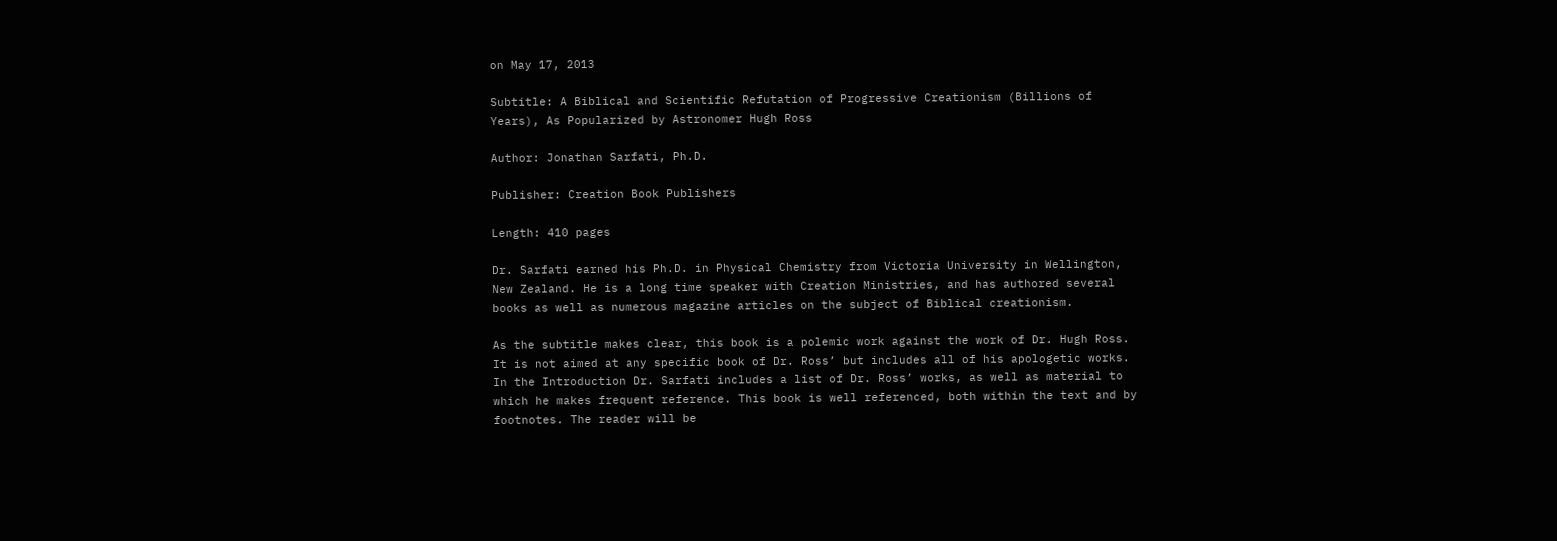on May 17, 2013

Subtitle: A Biblical and Scientific Refutation of Progressive Creationism (Billions of Years), As Popularized by Astronomer Hugh Ross

Author: Jonathan Sarfati, Ph.D.

Publisher: Creation Book Publishers

Length: 410 pages

Dr. Sarfati earned his Ph.D. in Physical Chemistry from Victoria University in Wellington, New Zealand. He is a long time speaker with Creation Ministries, and has authored several books as well as numerous magazine articles on the subject of Biblical creationism.

As the subtitle makes clear, this book is a polemic work against the work of Dr. Hugh Ross. It is not aimed at any specific book of Dr. Ross’ but includes all of his apologetic works. In the Introduction Dr. Sarfati includes a list of Dr. Ross’ works, as well as material to which he makes frequent reference. This book is well referenced, both within the text and by footnotes. The reader will be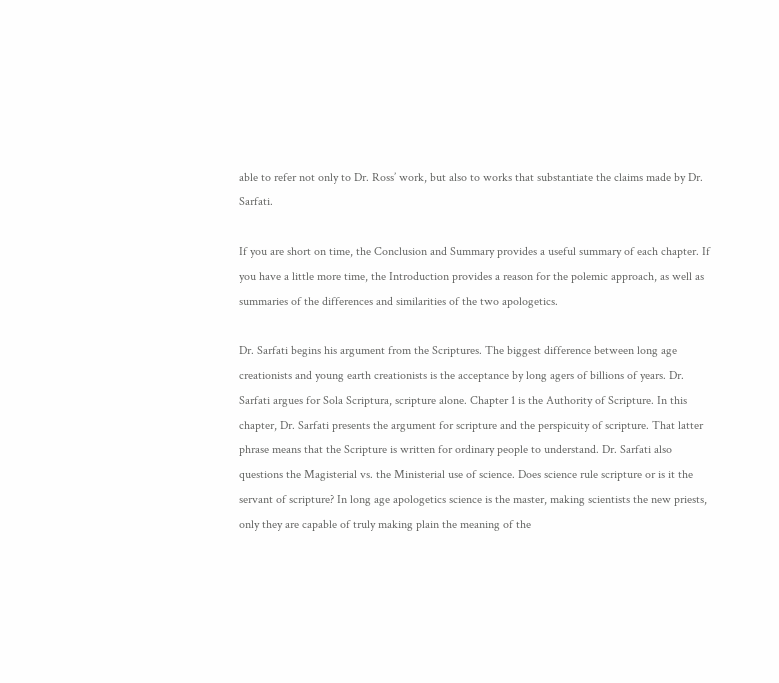able to refer not only to Dr. Ross’ work, but also to works that substantiate the claims made by Dr. Sarfati.

If you are short on time, the Conclusion and Summary provides a useful summary of each chapter. If you have a little more time, the Introduction provides a reason for the polemic approach, as well as summaries of the differences and similarities of the two apologetics.

Dr. Sarfati begins his argument from the Scriptures. The biggest difference between long age creationists and young earth creationists is the acceptance by long agers of billions of years. Dr. Sarfati argues for Sola Scriptura, scripture alone. Chapter 1 is the Authority of Scripture. In this chapter, Dr. Sarfati presents the argument for scripture and the perspicuity of scripture. That latter phrase means that the Scripture is written for ordinary people to understand. Dr. Sarfati also questions the Magisterial vs. the Ministerial use of science. Does science rule scripture or is it the servant of scripture? In long age apologetics science is the master, making scientists the new priests, only they are capable of truly making plain the meaning of the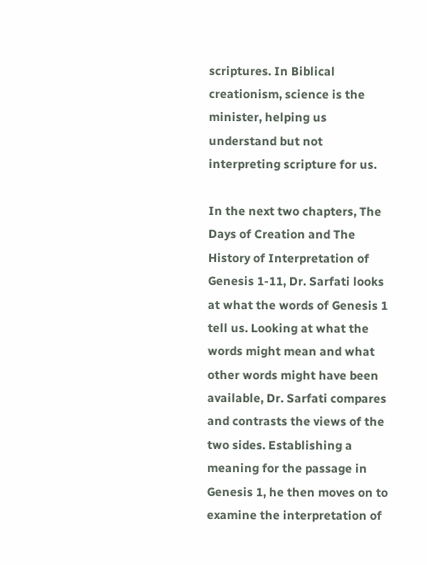scriptures. In Biblical creationism, science is the minister, helping us understand but not interpreting scripture for us.

In the next two chapters, The Days of Creation and The History of Interpretation of Genesis 1-11, Dr. Sarfati looks at what the words of Genesis 1 tell us. Looking at what the words might mean and what other words might have been available, Dr. Sarfati compares and contrasts the views of the two sides. Establishing a meaning for the passage in Genesis 1, he then moves on to examine the interpretation of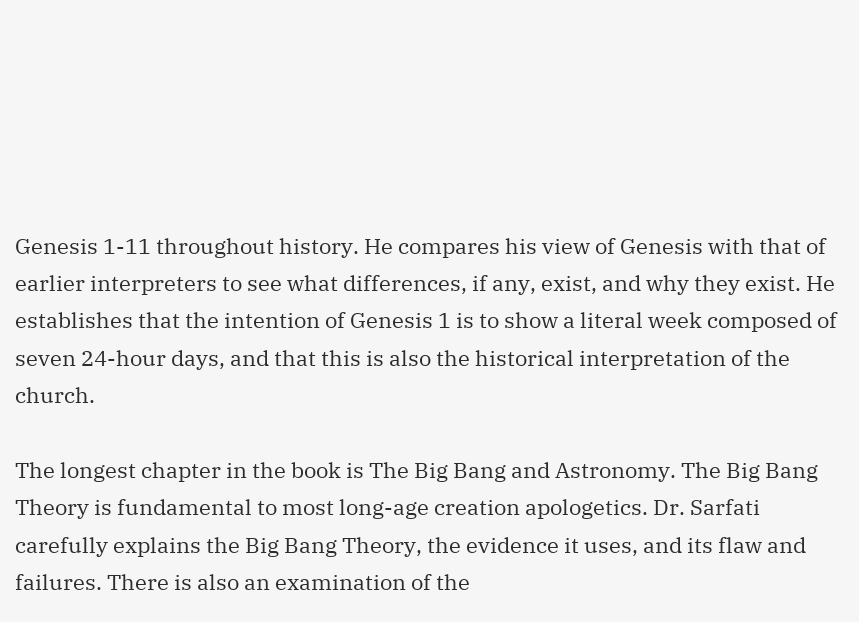Genesis 1-11 throughout history. He compares his view of Genesis with that of earlier interpreters to see what differences, if any, exist, and why they exist. He establishes that the intention of Genesis 1 is to show a literal week composed of seven 24-hour days, and that this is also the historical interpretation of the church.

The longest chapter in the book is The Big Bang and Astronomy. The Big Bang Theory is fundamental to most long-age creation apologetics. Dr. Sarfati carefully explains the Big Bang Theory, the evidence it uses, and its flaw and failures. There is also an examination of the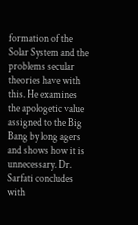formation of the Solar System and the problems secular theories have with this. He examines the apologetic value assigned to the Big Bang by long agers and shows how it is unnecessary. Dr. Sarfati concludes with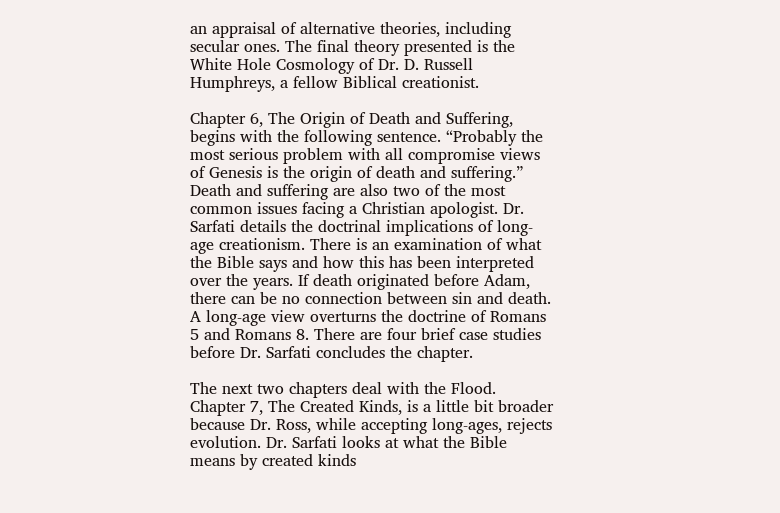an appraisal of alternative theories, including secular ones. The final theory presented is the White Hole Cosmology of Dr. D. Russell Humphreys, a fellow Biblical creationist.

Chapter 6, The Origin of Death and Suffering, begins with the following sentence. “Probably the most serious problem with all compromise views of Genesis is the origin of death and suffering.” Death and suffering are also two of the most common issues facing a Christian apologist. Dr. Sarfati details the doctrinal implications of long-age creationism. There is an examination of what the Bible says and how this has been interpreted over the years. If death originated before Adam, there can be no connection between sin and death. A long-age view overturns the doctrine of Romans 5 and Romans 8. There are four brief case studies before Dr. Sarfati concludes the chapter.

The next two chapters deal with the Flood. Chapter 7, The Created Kinds, is a little bit broader because Dr. Ross, while accepting long-ages, rejects evolution. Dr. Sarfati looks at what the Bible means by created kinds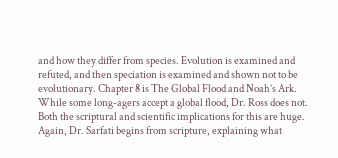and how they differ from species. Evolution is examined and refuted, and then speciation is examined and shown not to be evolutionary. Chapter 8 is The Global Flood and Noah’s Ark. While some long-agers accept a global flood, Dr. Ross does not. Both the scriptural and scientific implications for this are huge. Again, Dr. Sarfati begins from scripture, explaining what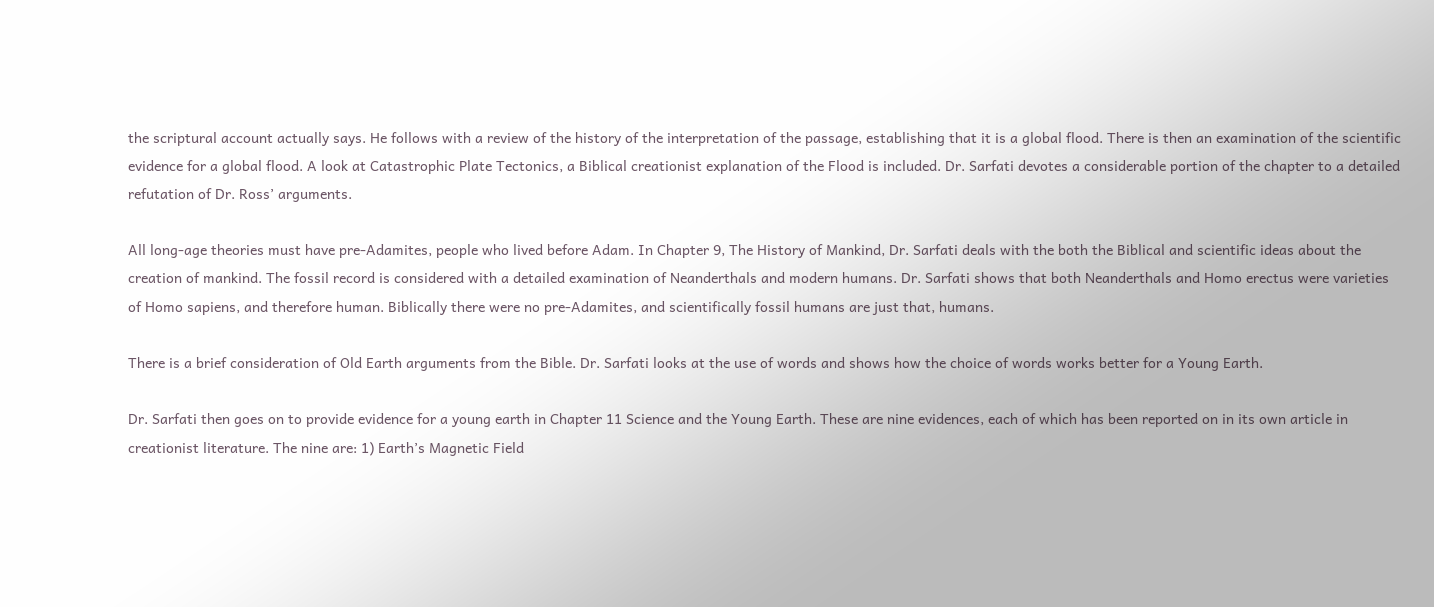the scriptural account actually says. He follows with a review of the history of the interpretation of the passage, establishing that it is a global flood. There is then an examination of the scientific evidence for a global flood. A look at Catastrophic Plate Tectonics, a Biblical creationist explanation of the Flood is included. Dr. Sarfati devotes a considerable portion of the chapter to a detailed refutation of Dr. Ross’ arguments.

All long-age theories must have pre-Adamites, people who lived before Adam. In Chapter 9, The History of Mankind, Dr. Sarfati deals with the both the Biblical and scientific ideas about the creation of mankind. The fossil record is considered with a detailed examination of Neanderthals and modern humans. Dr. Sarfati shows that both Neanderthals and Homo erectus were varieties of Homo sapiens, and therefore human. Biblically there were no pre-Adamites, and scientifically fossil humans are just that, humans.

There is a brief consideration of Old Earth arguments from the Bible. Dr. Sarfati looks at the use of words and shows how the choice of words works better for a Young Earth.

Dr. Sarfati then goes on to provide evidence for a young earth in Chapter 11 Science and the Young Earth. These are nine evidences, each of which has been reported on in its own article in creationist literature. The nine are: 1) Earth’s Magnetic Field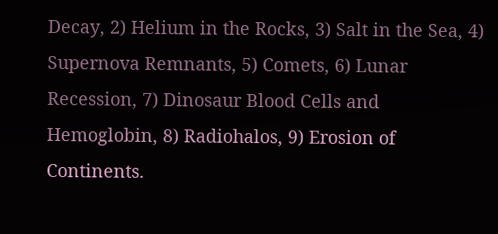Decay, 2) Helium in the Rocks, 3) Salt in the Sea, 4) Supernova Remnants, 5) Comets, 6) Lunar Recession, 7) Dinosaur Blood Cells and Hemoglobin, 8) Radiohalos, 9) Erosion of Continents.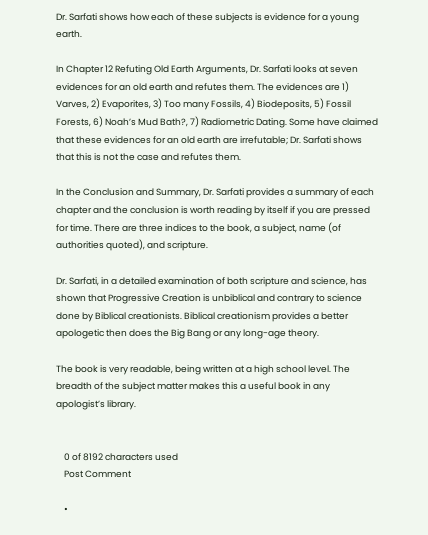Dr. Sarfati shows how each of these subjects is evidence for a young earth.

In Chapter 12 Refuting Old Earth Arguments, Dr. Sarfati looks at seven evidences for an old earth and refutes them. The evidences are 1) Varves, 2) Evaporites, 3) Too many Fossils, 4) Biodeposits, 5) Fossil Forests, 6) Noah’s Mud Bath?, 7) Radiometric Dating. Some have claimed that these evidences for an old earth are irrefutable; Dr. Sarfati shows that this is not the case and refutes them.

In the Conclusion and Summary, Dr. Sarfati provides a summary of each chapter and the conclusion is worth reading by itself if you are pressed for time. There are three indices to the book, a subject, name (of authorities quoted), and scripture.

Dr. Sarfati, in a detailed examination of both scripture and science, has shown that Progressive Creation is unbiblical and contrary to science done by Biblical creationists. Biblical creationism provides a better apologetic then does the Big Bang or any long-age theory.

The book is very readable, being written at a high school level. The breadth of the subject matter makes this a useful book in any apologist’s library.


    0 of 8192 characters used
    Post Comment

    •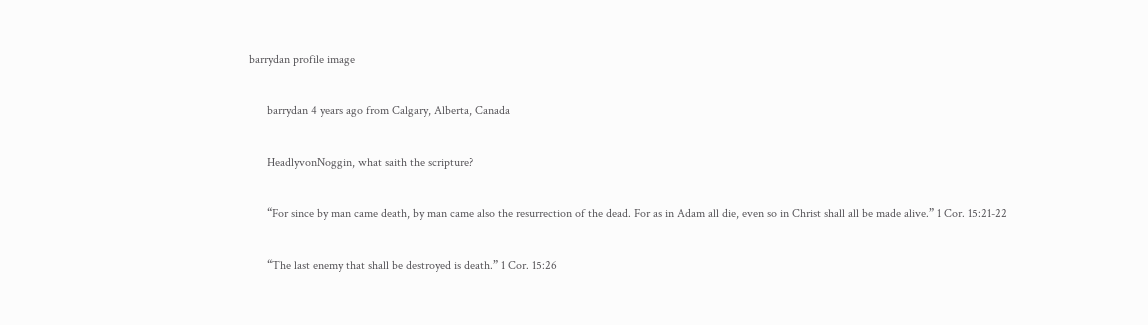barrydan profile image

      barrydan 4 years ago from Calgary, Alberta, Canada

      HeadlyvonNoggin, what saith the scripture?

      “For since by man came death, by man came also the resurrection of the dead. For as in Adam all die, even so in Christ shall all be made alive.” 1 Cor. 15:21-22

      “The last enemy that shall be destroyed is death.” 1 Cor. 15:26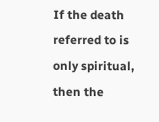If the death referred to is only spiritual, then the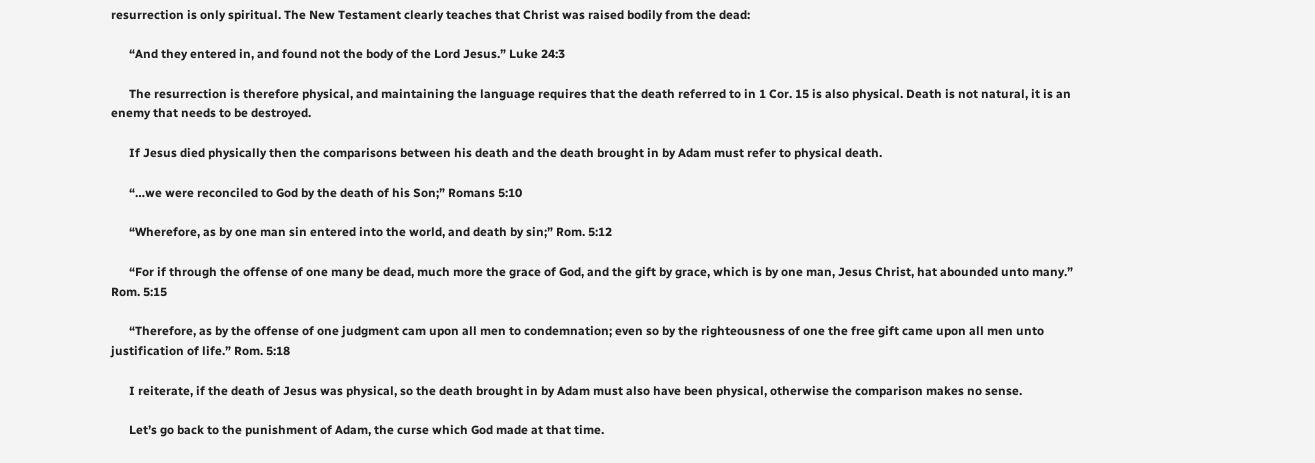resurrection is only spiritual. The New Testament clearly teaches that Christ was raised bodily from the dead:

      “And they entered in, and found not the body of the Lord Jesus.” Luke 24:3

      The resurrection is therefore physical, and maintaining the language requires that the death referred to in 1 Cor. 15 is also physical. Death is not natural, it is an enemy that needs to be destroyed.

      If Jesus died physically then the comparisons between his death and the death brought in by Adam must refer to physical death.

      “…we were reconciled to God by the death of his Son;” Romans 5:10

      “Wherefore, as by one man sin entered into the world, and death by sin;” Rom. 5:12

      “For if through the offense of one many be dead, much more the grace of God, and the gift by grace, which is by one man, Jesus Christ, hat abounded unto many.” Rom. 5:15

      “Therefore, as by the offense of one judgment cam upon all men to condemnation; even so by the righteousness of one the free gift came upon all men unto justification of life.” Rom. 5:18

      I reiterate, if the death of Jesus was physical, so the death brought in by Adam must also have been physical, otherwise the comparison makes no sense.

      Let’s go back to the punishment of Adam, the curse which God made at that time.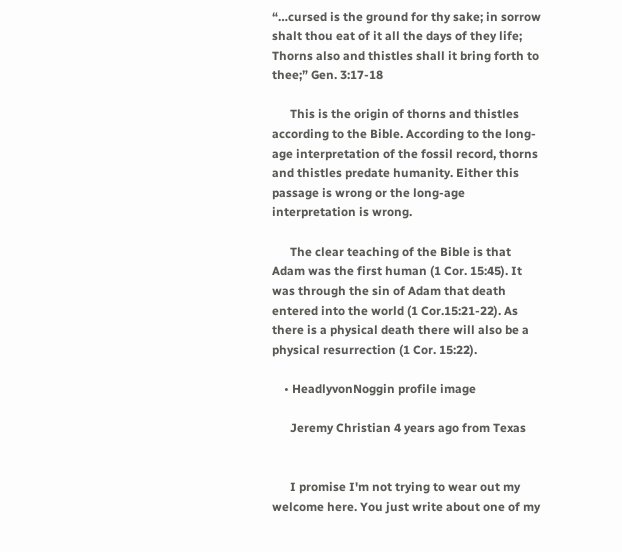“…cursed is the ground for thy sake; in sorrow shalt thou eat of it all the days of they life; Thorns also and thistles shall it bring forth to thee;” Gen. 3:17-18

      This is the origin of thorns and thistles according to the Bible. According to the long-age interpretation of the fossil record, thorns and thistles predate humanity. Either this passage is wrong or the long-age interpretation is wrong.

      The clear teaching of the Bible is that Adam was the first human (1 Cor. 15:45). It was through the sin of Adam that death entered into the world (1 Cor.15:21-22). As there is a physical death there will also be a physical resurrection (1 Cor. 15:22).

    • HeadlyvonNoggin profile image

      Jeremy Christian 4 years ago from Texas


      I promise I'm not trying to wear out my welcome here. You just write about one of my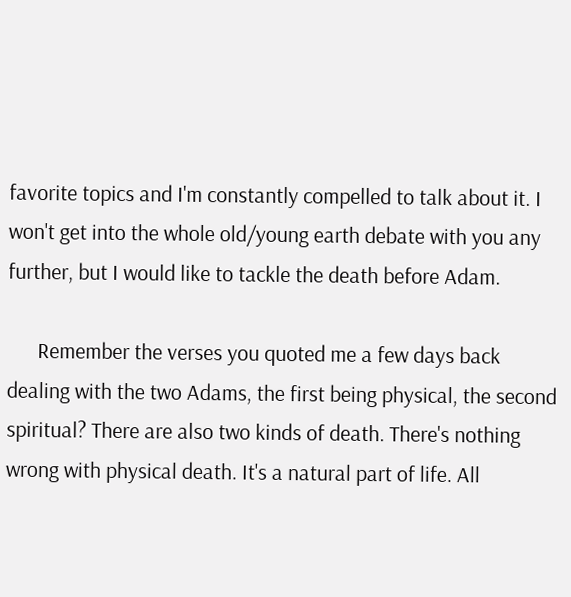favorite topics and I'm constantly compelled to talk about it. I won't get into the whole old/young earth debate with you any further, but I would like to tackle the death before Adam.

      Remember the verses you quoted me a few days back dealing with the two Adams, the first being physical, the second spiritual? There are also two kinds of death. There's nothing wrong with physical death. It's a natural part of life. All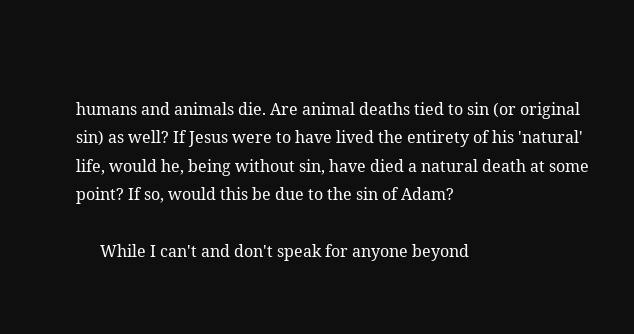humans and animals die. Are animal deaths tied to sin (or original sin) as well? If Jesus were to have lived the entirety of his 'natural' life, would he, being without sin, have died a natural death at some point? If so, would this be due to the sin of Adam?

      While I can't and don't speak for anyone beyond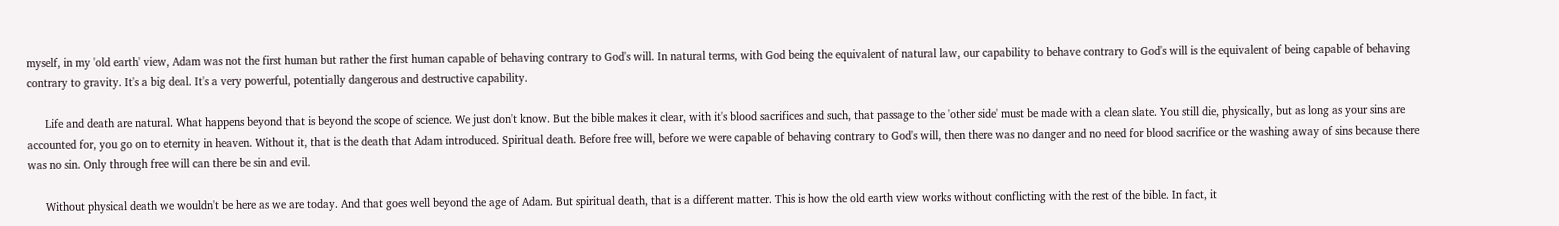myself, in my 'old earth' view, Adam was not the first human but rather the first human capable of behaving contrary to God's will. In natural terms, with God being the equivalent of natural law, our capability to behave contrary to God's will is the equivalent of being capable of behaving contrary to gravity. It's a big deal. It's a very powerful, potentially dangerous and destructive capability.

      Life and death are natural. What happens beyond that is beyond the scope of science. We just don't know. But the bible makes it clear, with it's blood sacrifices and such, that passage to the 'other side' must be made with a clean slate. You still die, physically, but as long as your sins are accounted for, you go on to eternity in heaven. Without it, that is the death that Adam introduced. Spiritual death. Before free will, before we were capable of behaving contrary to God's will, then there was no danger and no need for blood sacrifice or the washing away of sins because there was no sin. Only through free will can there be sin and evil.

      Without physical death we wouldn't be here as we are today. And that goes well beyond the age of Adam. But spiritual death, that is a different matter. This is how the old earth view works without conflicting with the rest of the bible. In fact, it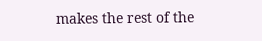makes the rest of the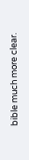bible much more clear.